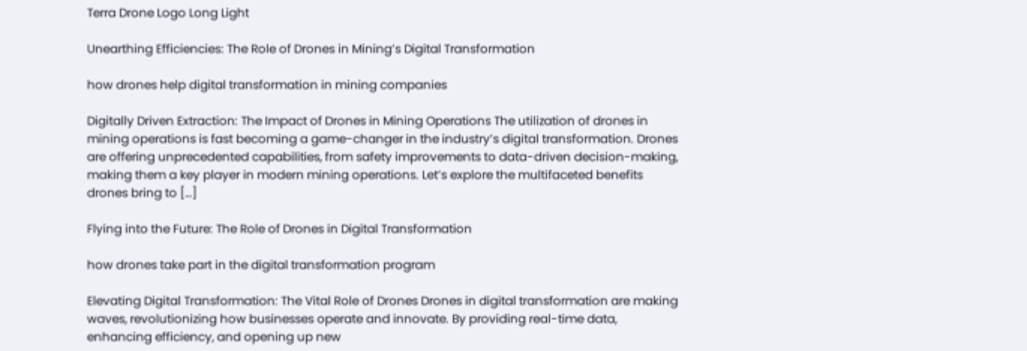Terra Drone Logo Long Light

Unearthing Efficiencies: The Role of Drones in Mining’s Digital Transformation

how drones help digital transformation in mining companies

Digitally Driven Extraction: The Impact of Drones in Mining Operations The utilization of drones in mining operations is fast becoming a game-changer in the industry’s digital transformation. Drones are offering unprecedented capabilities, from safety improvements to data-driven decision-making, making them a key player in modern mining operations. Let’s explore the multifaceted benefits drones bring to […]

Flying into the Future: The Role of Drones in Digital Transformation

how drones take part in the digital transformation program

Elevating Digital Transformation: The Vital Role of Drones Drones in digital transformation are making waves, revolutionizing how businesses operate and innovate. By providing real-time data, enhancing efficiency, and opening up new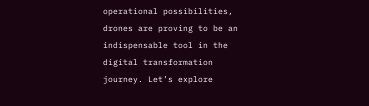operational possibilities, drones are proving to be an indispensable tool in the digital transformation journey. Let’s explore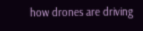how drones are driving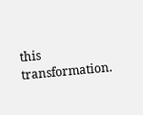this transformation.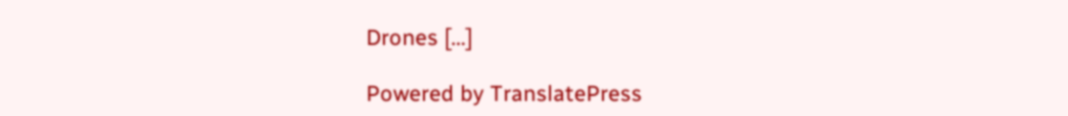Drones […]

Powered by TranslatePress